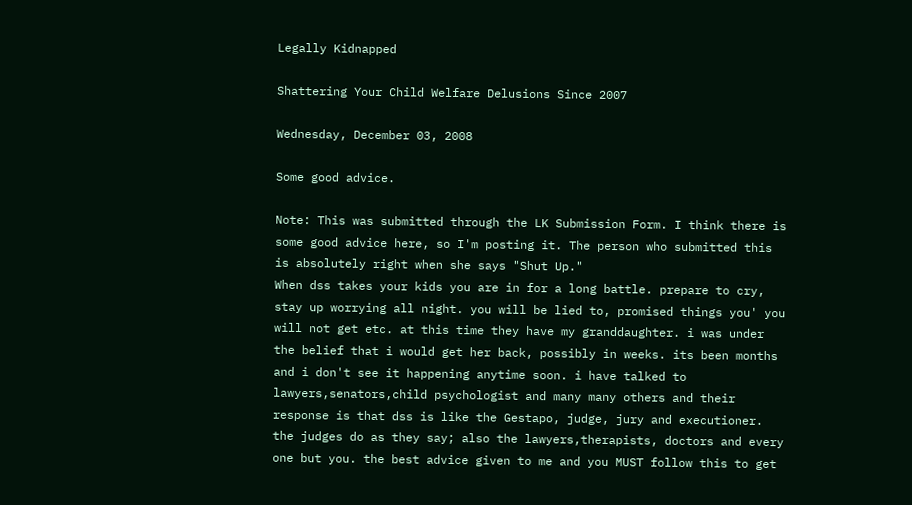Legally Kidnapped

Shattering Your Child Welfare Delusions Since 2007

Wednesday, December 03, 2008

Some good advice.

Note: This was submitted through the LK Submission Form. I think there is some good advice here, so I'm posting it. The person who submitted this is absolutely right when she says "Shut Up."
When dss takes your kids you are in for a long battle. prepare to cry, stay up worrying all night. you will be lied to, promised things you' you will not get etc. at this time they have my granddaughter. i was under the belief that i would get her back, possibly in weeks. its been months and i don't see it happening anytime soon. i have talked to lawyers,senators,child psychologist and many many others and their response is that dss is like the Gestapo, judge, jury and executioner. the judges do as they say; also the lawyers,therapists, doctors and every one but you. the best advice given to me and you MUST follow this to get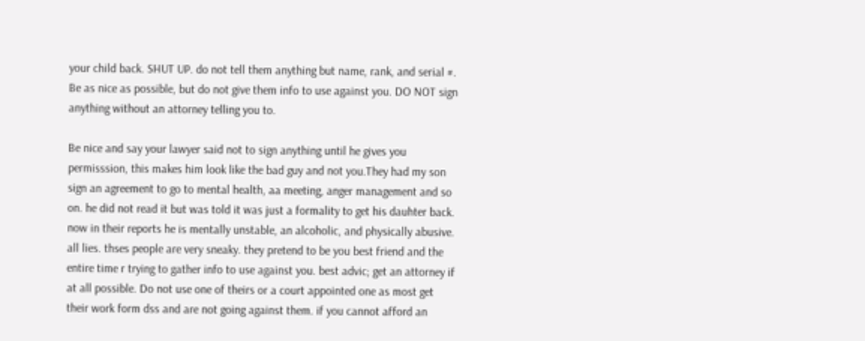your child back. SHUT UP. do not tell them anything but name, rank, and serial #. Be as nice as possible, but do not give them info to use against you. DO NOT sign anything without an attorney telling you to.

Be nice and say your lawyer said not to sign anything until he gives you permisssion, this makes him look like the bad guy and not you.They had my son sign an agreement to go to mental health, aa meeting, anger management and so on. he did not read it but was told it was just a formality to get his dauhter back. now in their reports he is mentally unstable, an alcoholic, and physically abusive. all lies. thses people are very sneaky. they pretend to be you best friend and the entire time r trying to gather info to use against you. best advic; get an attorney if at all possible. Do not use one of theirs or a court appointed one as most get their work form dss and are not going against them. if you cannot afford an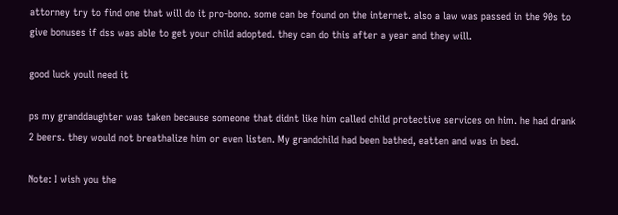attorney try to find one that will do it pro-bono. some can be found on the internet. also a law was passed in the 90s to give bonuses if dss was able to get your child adopted. they can do this after a year and they will.

good luck youll need it

ps my granddaughter was taken because someone that didnt like him called child protective services on him. he had drank 2 beers. they would not breathalize him or even listen. My grandchild had been bathed, eatten and was in bed.

Note: I wish you the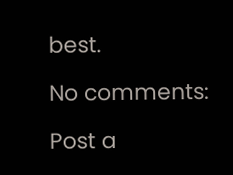best.

No comments:

Post a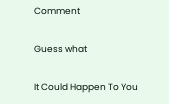Comment

Guess what

It Could Happen To You